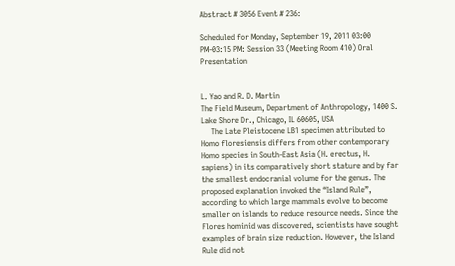Abstract # 3056 Event # 236:

Scheduled for Monday, September 19, 2011 03:00 PM-03:15 PM: Session 33 (Meeting Room 410) Oral Presentation


L. Yao and R. D. Martin
The Field Museum, Department of Anthropology, 1400 S. Lake Shore Dr., Chicago, IL 60605, USA
     The Late Pleistocene LB1 specimen attributed to Homo floresiensis differs from other contemporary Homo species in South-East Asia (H. erectus, H. sapiens) in its comparatively short stature and by far the smallest endocranial volume for the genus. The proposed explanation invoked the “Island Rule”, according to which large mammals evolve to become smaller on islands to reduce resource needs. Since the Flores hominid was discovered, scientists have sought examples of brain size reduction. However, the Island Rule did not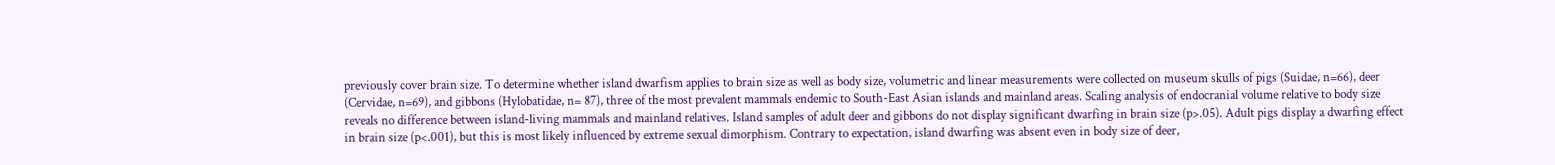previously cover brain size. To determine whether island dwarfism applies to brain size as well as body size, volumetric and linear measurements were collected on museum skulls of pigs (Suidae, n=66), deer (Cervidae, n=69), and gibbons (Hylobatidae, n= 87), three of the most prevalent mammals endemic to South-East Asian islands and mainland areas. Scaling analysis of endocranial volume relative to body size reveals no difference between island-living mammals and mainland relatives. Island samples of adult deer and gibbons do not display significant dwarfing in brain size (p>.05). Adult pigs display a dwarfing effect in brain size (p<.001), but this is most likely influenced by extreme sexual dimorphism. Contrary to expectation, island dwarfing was absent even in body size of deer,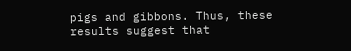pigs and gibbons. Thus, these results suggest that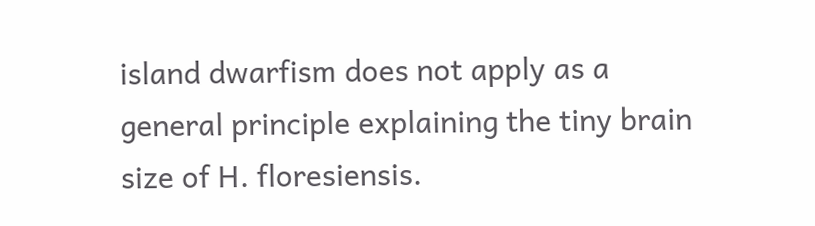island dwarfism does not apply as a general principle explaining the tiny brain size of H. floresiensis.